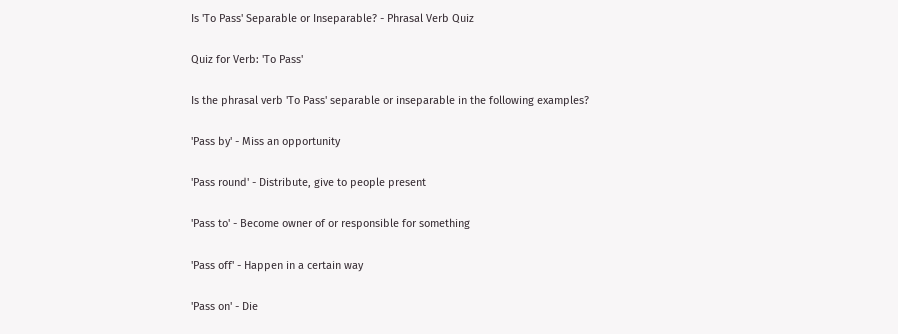Is 'To Pass' Separable or Inseparable? - Phrasal Verb Quiz

Quiz for Verb: 'To Pass'

Is the phrasal verb 'To Pass' separable or inseparable in the following examples?

'Pass by' - Miss an opportunity

'Pass round' - Distribute, give to people present

'Pass to' - Become owner of or responsible for something

'Pass off' - Happen in a certain way

'Pass on' - Die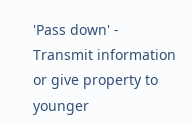'Pass down' - Transmit information or give property to younger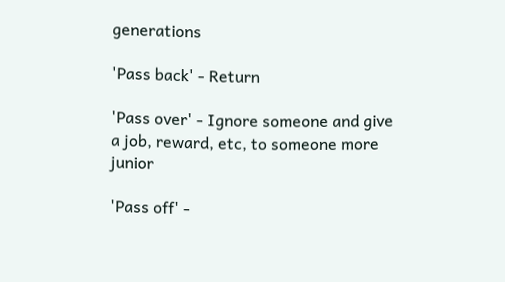generations

'Pass back' - Return

'Pass over' - Ignore someone and give a job, reward, etc, to someone more junior

'Pass off' -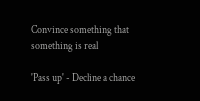Convince something that something is real

'Pass up' - Decline a chance